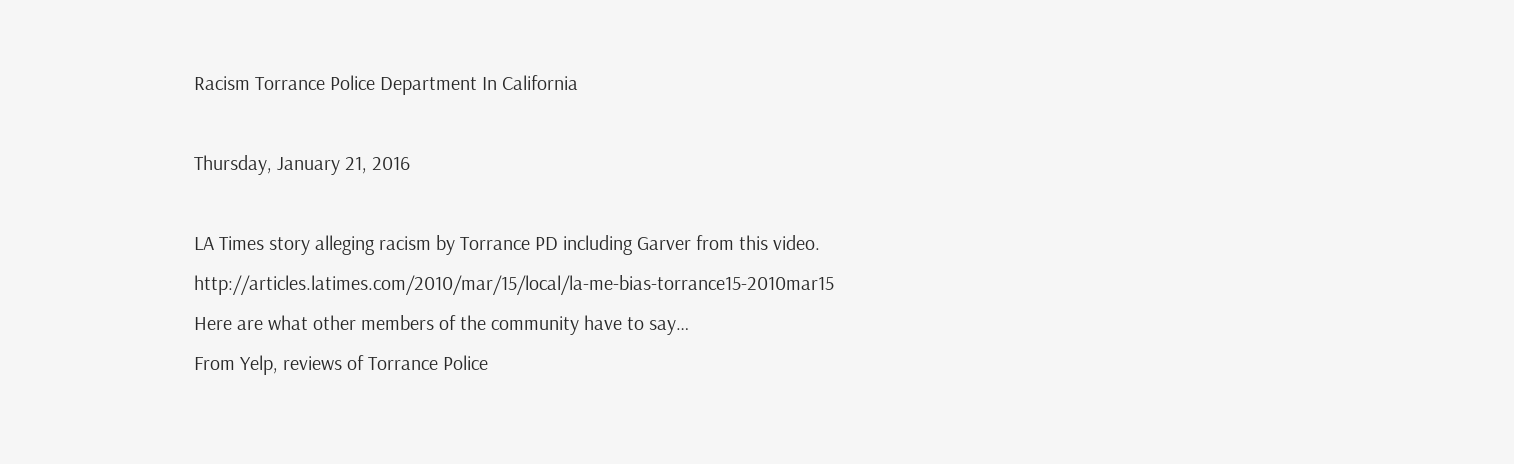Racism Torrance Police Department In California

Thursday, January 21, 2016

LA Times story alleging racism by Torrance PD including Garver from this video. http://articles.latimes.com/2010/mar/15/local/la-me-bias-torrance15-2010mar15
Here are what other members of the community have to say…
From Yelp, reviews of Torrance Police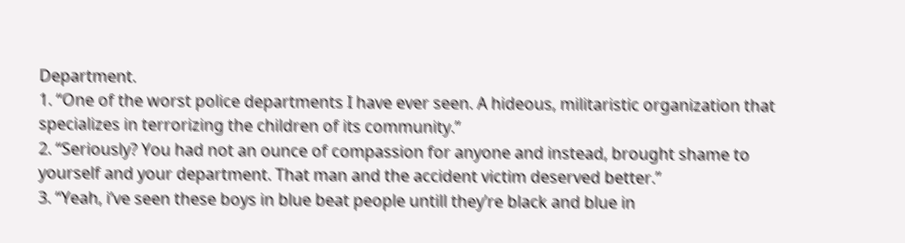Department.
1. “One of the worst police departments I have ever seen. A hideous, militaristic organization that specializes in terrorizing the children of its community.”
2. “Seriously? You had not an ounce of compassion for anyone and instead, brought shame to yourself and your department. That man and the accident victim deserved better.”
3. “Yeah, i’ve seen these boys in blue beat people untill they’re black and blue in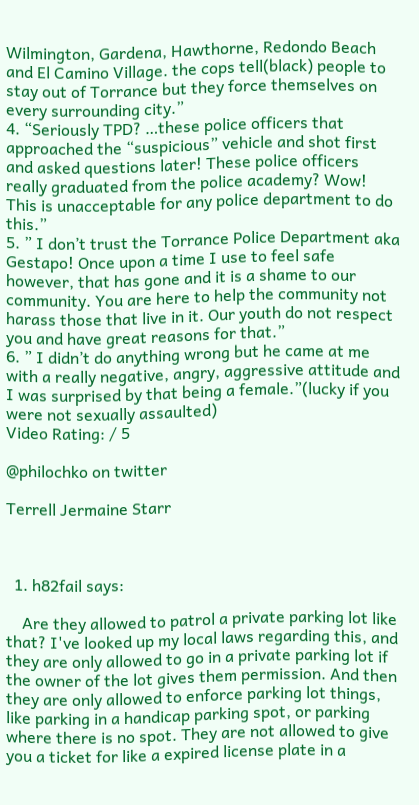Wilmington, Gardena, Hawthorne, Redondo Beach and El Camino Village. the cops tell(black) people to stay out of Torrance but they force themselves on every surrounding city.”
4. “Seriously TPD? …these police officers that approached the “suspicious” vehicle and shot first and asked questions later! These police officers really graduated from the police academy? Wow! This is unacceptable for any police department to do this.”
5. ” I don’t trust the Torrance Police Department aka Gestapo! Once upon a time I use to feel safe however, that has gone and it is a shame to our community. You are here to help the community not harass those that live in it. Our youth do not respect you and have great reasons for that.”
6. ” I didn’t do anything wrong but he came at me with a really negative, angry, aggressive attitude and I was surprised by that being a female.”(lucky if you were not sexually assaulted)
Video Rating: / 5

@philochko on twitter

Terrell Jermaine Starr



  1. h82fail says:

    Are they allowed to patrol a private parking lot like that? I've looked up my local laws regarding this, and they are only allowed to go in a private parking lot if the owner of the lot gives them permission. And then they are only allowed to enforce parking lot things, like parking in a handicap parking spot, or parking where there is no spot. They are not allowed to give you a ticket for like a expired license plate in a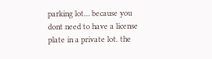parking lot… because you dont need to have a license plate in a private lot. the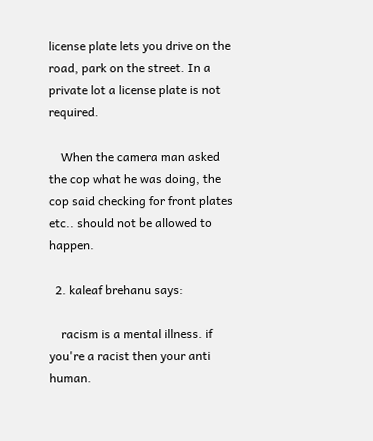license plate lets you drive on the road, park on the street. In a private lot a license plate is not required.

    When the camera man asked the cop what he was doing, the cop said checking for front plates etc.. should not be allowed to happen.

  2. kaleaf brehanu says:

    racism is a mental illness. if you're a racist then your anti human.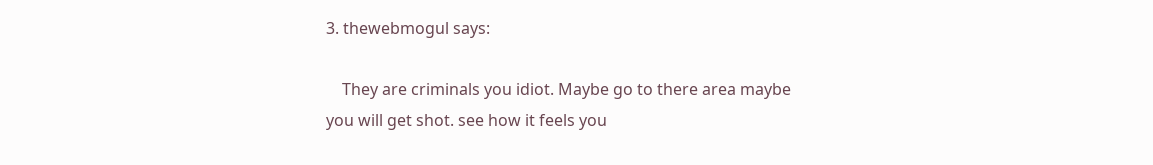3. thewebmogul says:

    They are criminals you idiot. Maybe go to there area maybe you will get shot. see how it feels you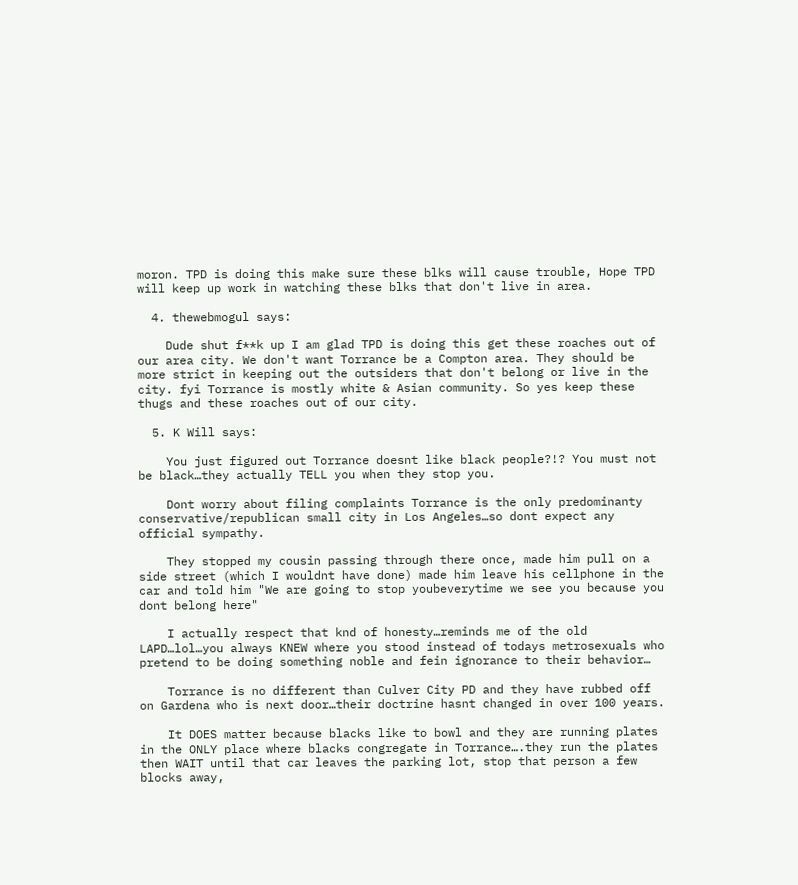moron. TPD is doing this make sure these blks will cause trouble, Hope TPD will keep up work in watching these blks that don't live in area.

  4. thewebmogul says:

    Dude shut f**k up I am glad TPD is doing this get these roaches out of our area city. We don't want Torrance be a Compton area. They should be more strict in keeping out the outsiders that don't belong or live in the city. fyi Torrance is mostly white & Asian community. So yes keep these thugs and these roaches out of our city.

  5. K Will says:

    You just figured out Torrance doesnt like black people?!? You must not be black…they actually TELL you when they stop you.

    Dont worry about filing complaints Torrance is the only predominanty conservative/republican small city in Los Angeles…so dont expect any official sympathy.

    They stopped my cousin passing through there once, made him pull on a side street (which I wouldnt have done) made him leave his cellphone in the car and told him "We are going to stop youbeverytime we see you because you dont belong here"

    I actually respect that knd of honesty…reminds me of the old LAPD…lol…you always KNEW where you stood instead of todays metrosexuals who pretend to be doing something noble and fein ignorance to their behavior…

    Torrance is no different than Culver City PD and they have rubbed off on Gardena who is next door…their doctrine hasnt changed in over 100 years.

    It DOES matter because blacks like to bowl and they are running plates in the ONLY place where blacks congregate in Torrance….they run the plates then WAIT until that car leaves the parking lot, stop that person a few blocks away,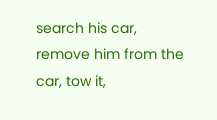search his car, remove him from the car, tow it,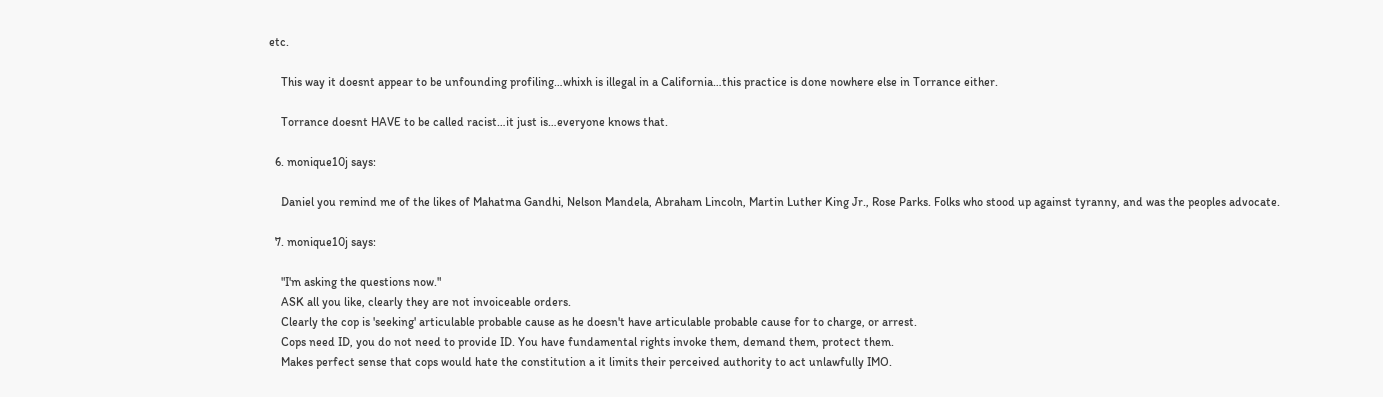etc.

    This way it doesnt appear to be unfounding profiling…whixh is illegal in a California…this practice is done nowhere else in Torrance either.

    Torrance doesnt HAVE to be called racist…it just is…everyone knows that.

  6. monique10j says:

    Daniel you remind me of the likes of Mahatma Gandhi, Nelson Mandela, Abraham Lincoln, Martin Luther King Jr., Rose Parks. Folks who stood up against tyranny, and was the peoples advocate.

  7. monique10j says:

    "I'm asking the questions now."
    ASK all you like, clearly they are not invoiceable orders.
    Clearly the cop is 'seeking' articulable probable cause as he doesn't have articulable probable cause for to charge, or arrest.
    Cops need ID, you do not need to provide ID. You have fundamental rights invoke them, demand them, protect them.
    Makes perfect sense that cops would hate the constitution a it limits their perceived authority to act unlawfully IMO.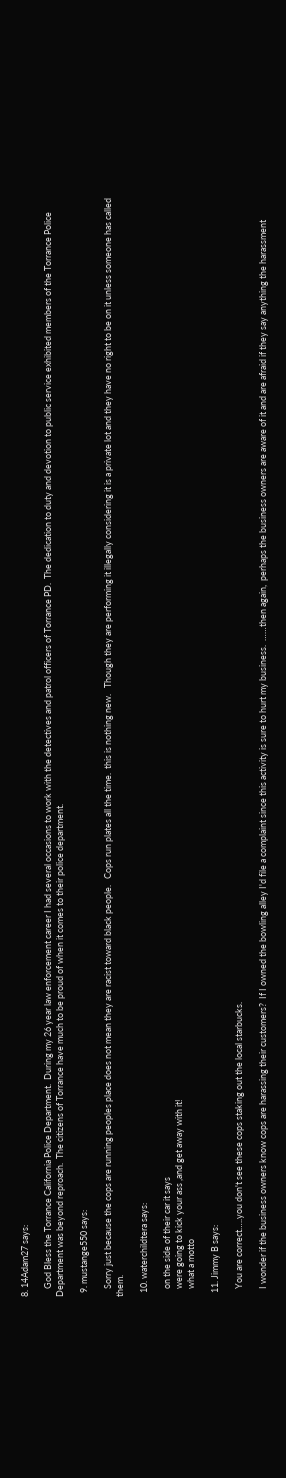8. 14Adam27 says:

    God Bless the Torrance California Police Department.  During my 26 year law enforcement career I had several occasions to work with the detectives and patrol officers of Torrance PD.  The dedication to duty and devotion to public service exhibited members of the Torrance Police Department was beyond reproach.  The citizens of Torrance have much to be proud of when it comes to their police department.

  9. mustange550 says:

    Sorry just because the cops are running peoples place does not mean they are racist toward black people.   Cops run plates all the time.  this is nothing new.   Though they are performing it illegally considering it is a private lot and they have no right to be on it unless someone has called them.

  10. waterchildtera says:

    on the side of their car it says
    were going to kick your ass ,and get away with it!
    what a motto

  11. Jimmy B says:

    You are correct…..you don't see these cops staking out the local starbucks.

    I wonder if the business owners know cops are harassing their customers?  If I owned the bowling alley I'd file a complaint since this activity is sure to hurt my business.  ……then again,  perhaps the business owners are aware of it and are afraid if they say anything the harassment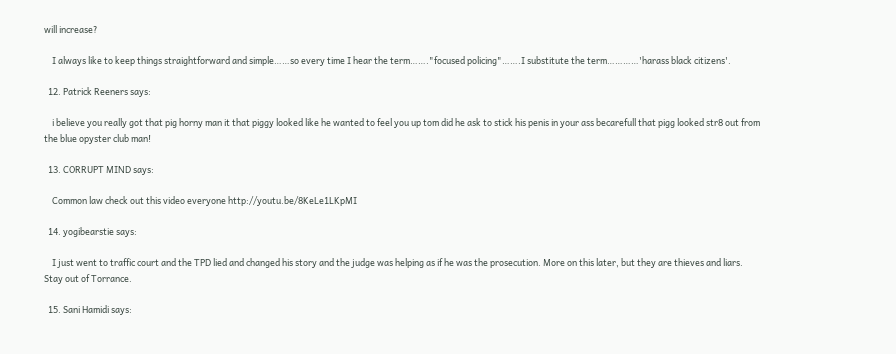will increase?

    I always like to keep things straightforward and simple……so every time I hear the term……."focused policing"…….I substitute the term…………'harass black citizens'.

  12. Patrick Reeners says:

    i believe you really got that pig horny man it that piggy looked like he wanted to feel you up tom did he ask to stick his penis in your ass becarefull that pigg looked str8 out from the blue opyster club man!

  13. CORRUPT MIND says:

    Common law check out this video everyone http://youtu.be/8KeLe1LKpMI

  14. yogibearstie says:

    I just went to traffic court and the TPD lied and changed his story and the judge was helping as if he was the prosecution. More on this later, but they are thieves and liars. Stay out of Torrance.

  15. Sani Hamidi says: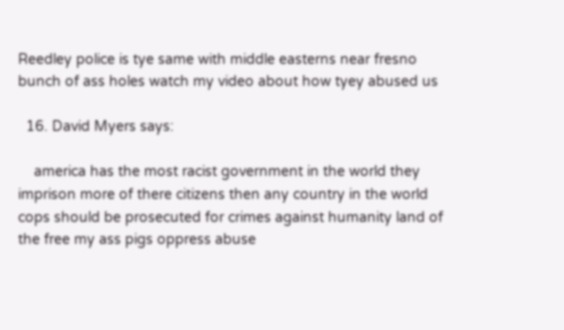Reedley police is tye same with middle easterns near fresno bunch of ass holes watch my video about how tyey abused us

  16. David Myers says:

    america has the most racist government in the world they imprison more of there citizens then any country in the world cops should be prosecuted for crimes against humanity land of the free my ass pigs oppress abuse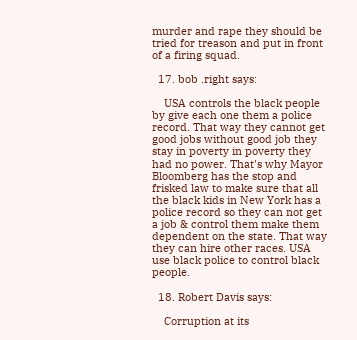murder and rape they should be tried for treason and put in front of a firing squad.

  17. bob .right says:

    USA controls the black people by give each one them a police record. That way they cannot get good jobs without good job they stay in poverty in poverty they had no power. That's why Mayor Bloomberg has the stop and frisked law to make sure that all the black kids in New York has a police record so they can not get a job & control them make them dependent on the state. That way they can hire other races. USA use black police to control black people.

  18. Robert Davis says:

    Corruption at its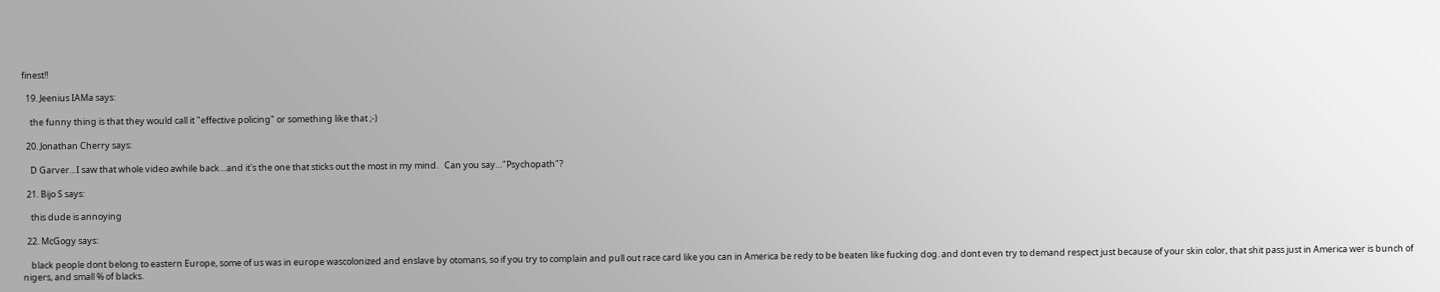finest!!

  19. Jeenius IAMa says:

    the funny thing is that they would call it "effective policing" or something like that ;-)

  20. Jonathan Cherry says:

    D Garver…I saw that whole video awhile back…and it's the one that sticks out the most in my mind.   Can you say…"Psychopath"?

  21. Bijo S says:

    this dude is annoying

  22. McGogy says:

    black people dont belong to eastern Europe, some of us was in europe wascolonized and enslave by otomans, so if you try to complain and pull out race card like you can in America be redy to be beaten like fucking dog. and dont even try to demand respect just because of your skin color, that shit pass just in America wer is bunch of nigers, and small % of blacks.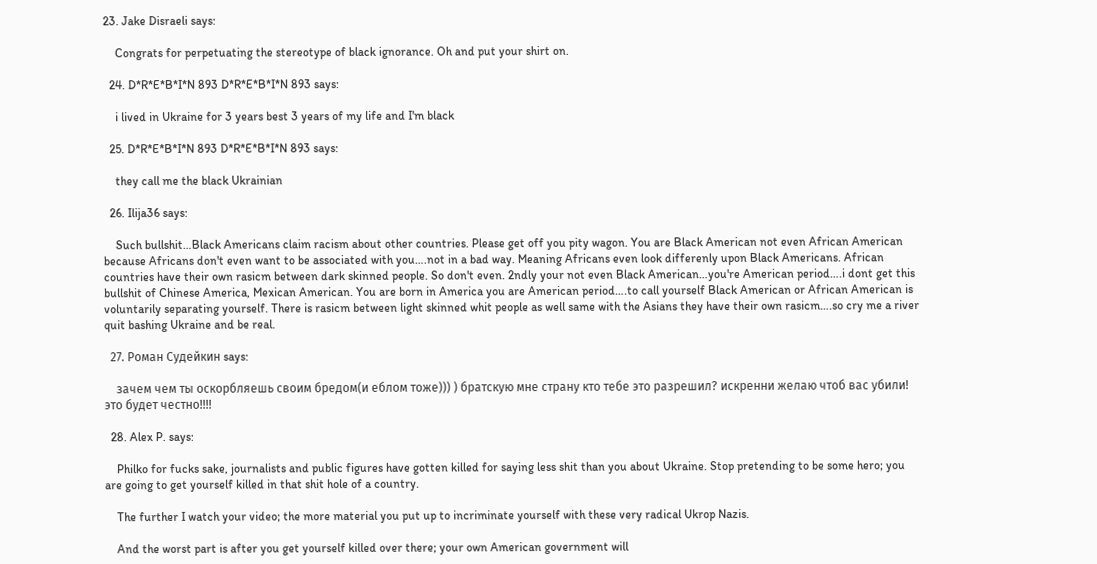23. Jake Disraeli says:

    Congrats for perpetuating the stereotype of black ignorance. Oh and put your shirt on.

  24. D*R*E*B*I*N 893 D*R*E*B*I*N 893 says:

    i lived in Ukraine for 3 years best 3 years of my life and I'm black

  25. D*R*E*B*I*N 893 D*R*E*B*I*N 893 says:

    they call me the black Ukrainian

  26. Ilija36 says:

    Such bullshit…Black Americans claim racism about other countries. Please get off you pity wagon. You are Black American not even African American because Africans don't even want to be associated with you….not in a bad way. Meaning Africans even look differenly upon Black Americans. African countries have their own rasicm between dark skinned people. So don't even. 2ndly your not even Black American…you're American period….i dont get this bullshit of Chinese America, Mexican American. You are born in America you are American period….to call yourself Black American or African American is voluntarily separating yourself. There is rasicm between light skinned whit people as well same with the Asians they have their own rasicm….so cry me a river quit bashing Ukraine and be real.

  27. Роман Судейкин says:

    зачем чем ты оскорбляешь своим бредом(и еблом тоже))) ) братскую мне страну кто тебе это разрешил? искренни желаю чтоб вас убили! это будет честно!!!!

  28. Alex P. says:

    Philko for fucks sake, journalists and public figures have gotten killed for saying less shit than you about Ukraine. Stop pretending to be some hero; you are going to get yourself killed in that shit hole of a country.

    The further I watch your video; the more material you put up to incriminate yourself with these very radical Ukrop Nazis.

    And the worst part is after you get yourself killed over there; your own American government will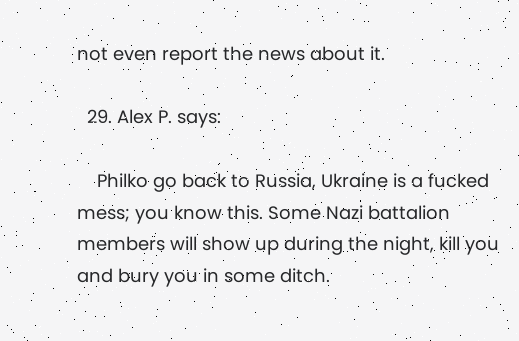not even report the news about it.

  29. Alex P. says:

    Philko go back to Russia, Ukraine is a fucked mess; you know this. Some Nazi battalion members will show up during the night, kill you and bury you in some ditch.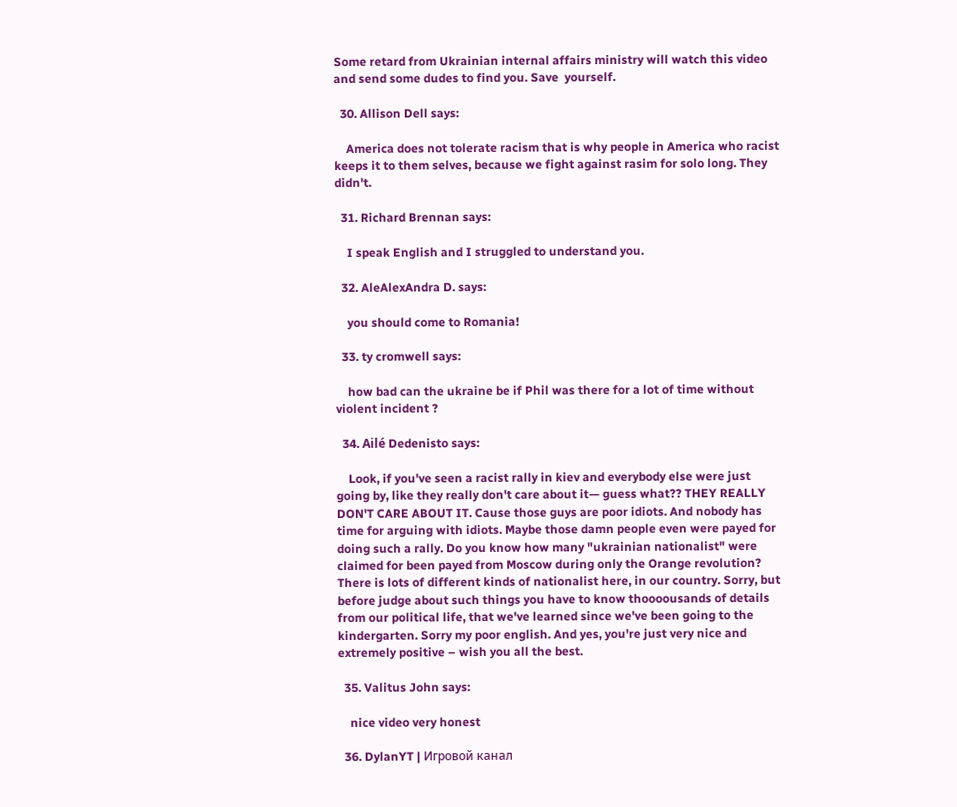Some retard from Ukrainian internal affairs ministry will watch this video and send some dudes to find you. Save  yourself.

  30. Allison Dell says:

    America does not tolerate racism that is why people in America who racist keeps it to them selves, because we fight against rasim for solo long. They didn't.

  31. Richard Brennan says:

    I speak English and I struggled to understand you.

  32. AleAlexAndra D. says:

    you should come to Romania!

  33. ty cromwell says:

    how bad can the ukraine be if Phil was there for a lot of time without violent incident ?

  34. Ailé Dedenisto says:

    Look, if you've seen a racist rally in kiev and everybody else were just going by, like they really don't care about it— guess what?? THEY REALLY DON'T CARE ABOUT IT. Cause those guys are poor idiots. And nobody has time for arguing with idiots. Maybe those damn people even were payed for doing such a rally. Do you know how many "ukrainian nationalist" were claimed for been payed from Moscow during only the Orange revolution? There is lots of different kinds of nationalist here, in our country. Sorry, but before judge about such things you have to know thoooousands of details from our political life, that we've learned since we've been going to the kindergarten. Sorry my poor english. And yes, you're just very nice and extremely positive – wish you all the best.

  35. Valitus John says:

    nice video very honest

  36. DylanYT | Игровой канал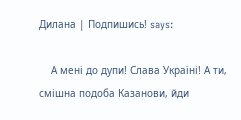Дилана | Подпишись! says:

    А мені до дупи! Слава Україні! А ти, смішна подоба Казанови, йди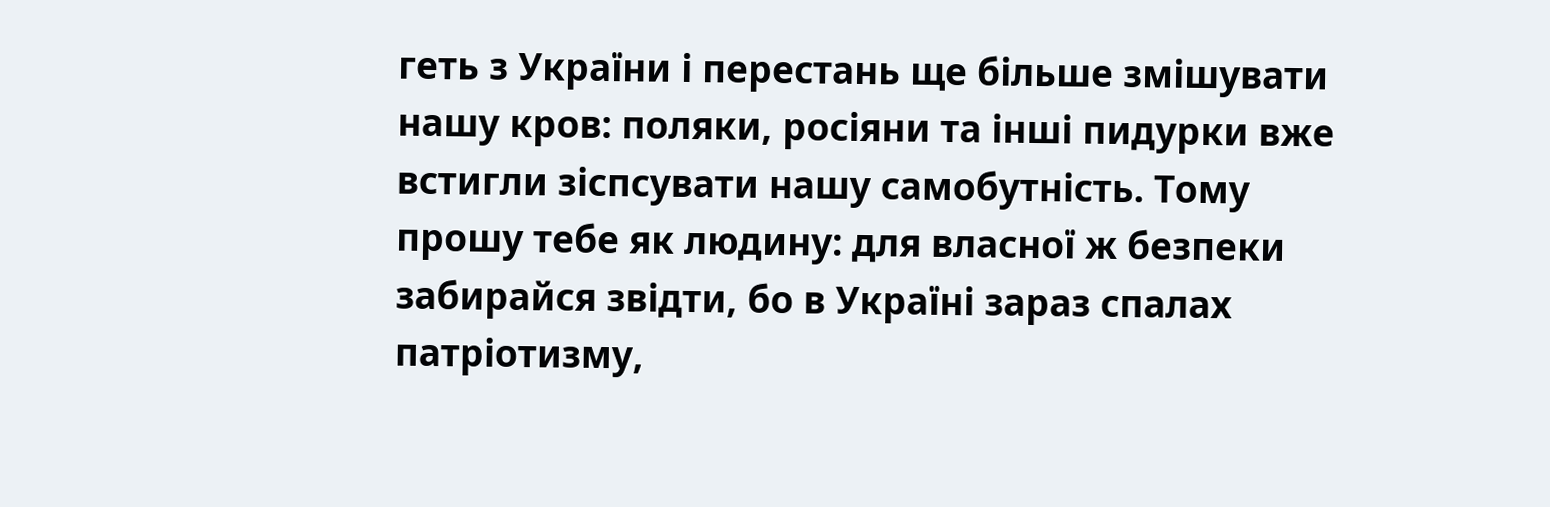геть з України і перестань ще більше змішувати нашу кров: поляки, росіяни та інші пидурки вже встигли зіспсувати нашу самобутність. Тому прошу тебе як людину: для власної ж безпеки забирайся звідти, бо в Україні зараз спалах патріотизму,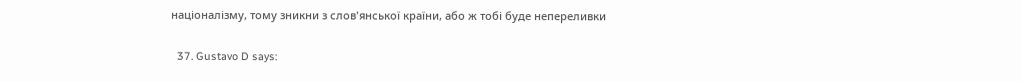націоналізму, тому зникни з слов'янської країни, або ж тобі буде непереливки

  37. Gustavo D says: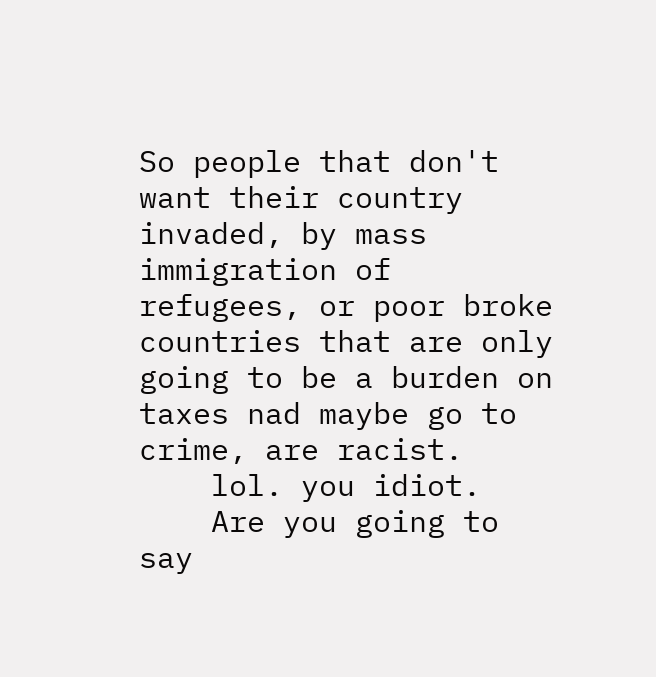So people that don't want their country invaded, by mass immigration of refugees, or poor broke countries that are only going to be a burden on taxes nad maybe go to crime, are racist.
    lol. you idiot.
    Are you going to say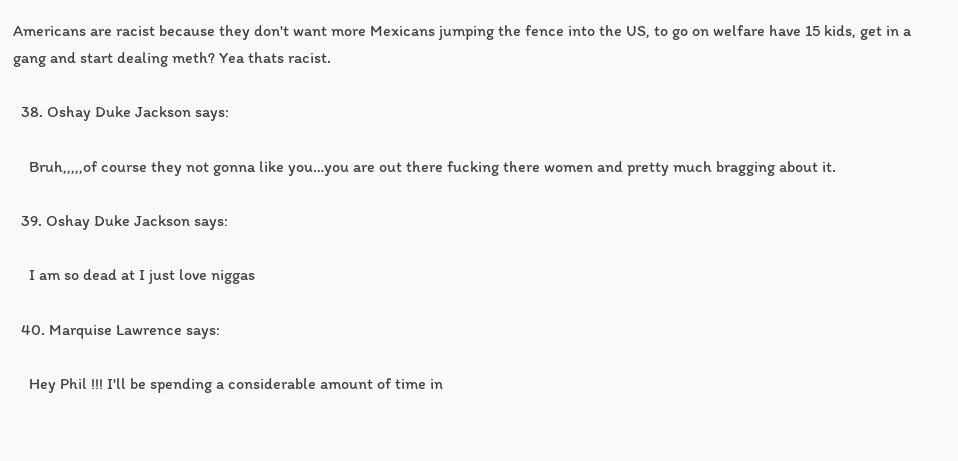Americans are racist because they don't want more Mexicans jumping the fence into the US, to go on welfare have 15 kids, get in a gang and start dealing meth? Yea thats racist.

  38. Oshay Duke Jackson says:

    Bruh,,,,,of course they not gonna like you…you are out there fucking there women and pretty much bragging about it.

  39. Oshay Duke Jackson says:

    I am so dead at I just love niggas

  40. Marquise Lawrence says:

    Hey Phil !!! I'll be spending a considerable amount of time in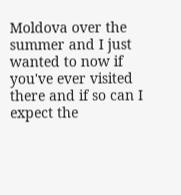Moldova over the summer and I just wanted to now if you've ever visited there and if so can I expect the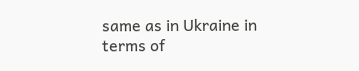same as in Ukraine in terms of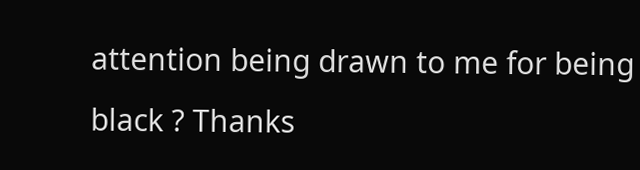attention being drawn to me for being black ? Thanks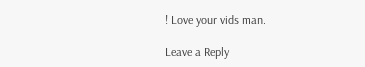! Love your vids man.

Leave a Reply